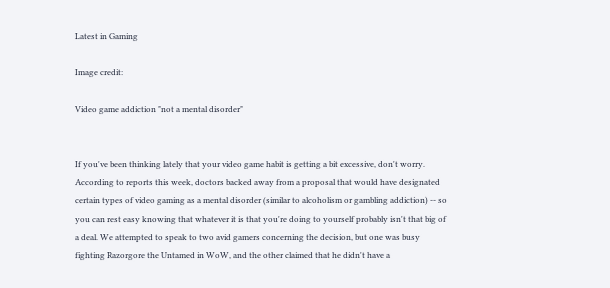Latest in Gaming

Image credit:

Video game addiction "not a mental disorder"


If you've been thinking lately that your video game habit is getting a bit excessive, don't worry. According to reports this week, doctors backed away from a proposal that would have designated certain types of video gaming as a mental disorder (similar to alcoholism or gambling addiction) -- so you can rest easy knowing that whatever it is that you're doing to yourself probably isn't that big of a deal. We attempted to speak to two avid gamers concerning the decision, but one was busy fighting Razorgore the Untamed in WoW, and the other claimed that he didn't have a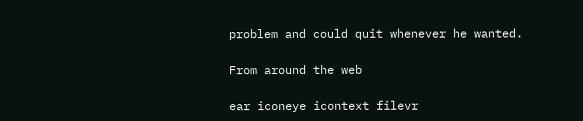problem and could quit whenever he wanted.

From around the web

ear iconeye icontext filevr